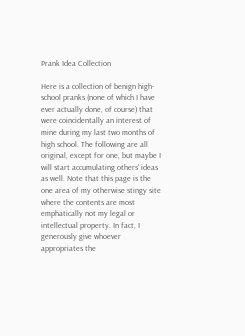Prank Idea Collection

Here is a collection of benign high-school pranks (none of which I have ever actually done, of course) that were coincidentally an interest of mine during my last two months of high school. The following are all original, except for one, but maybe I will start accumulating others' ideas as well. Note that this page is the one area of my otherwise stingy site where the contents are most emphatically not my legal or intellectual property. In fact, I generously give whoever appropriates the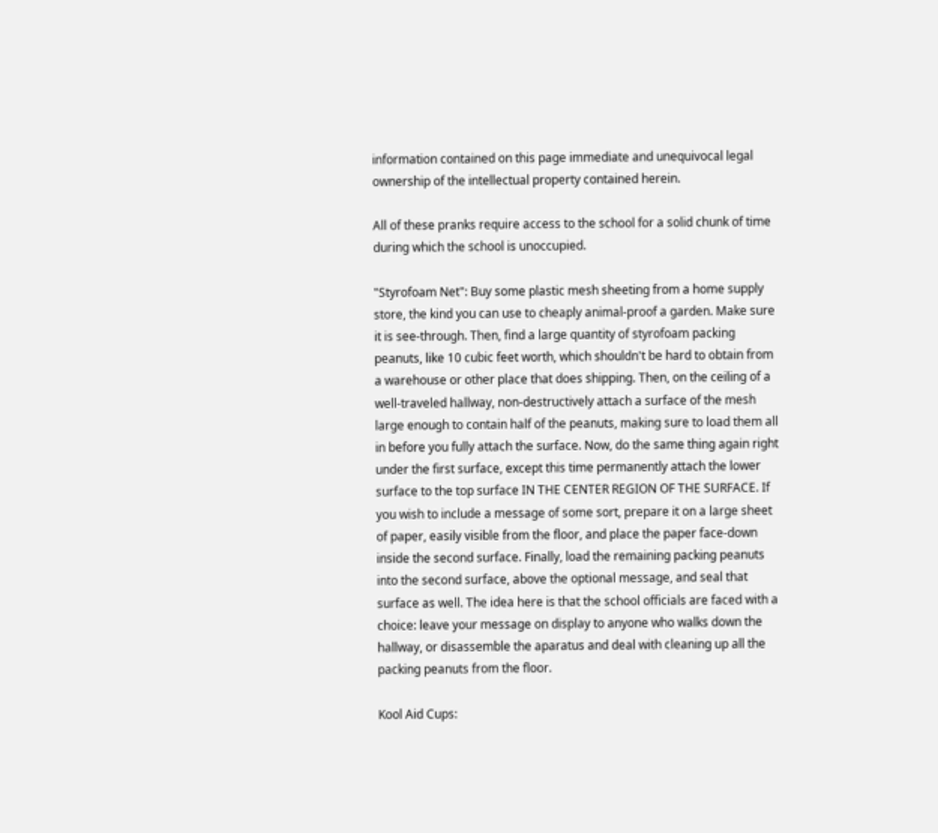information contained on this page immediate and unequivocal legal ownership of the intellectual property contained herein.

All of these pranks require access to the school for a solid chunk of time during which the school is unoccupied.

"Styrofoam Net": Buy some plastic mesh sheeting from a home supply store, the kind you can use to cheaply animal-proof a garden. Make sure it is see-through. Then, find a large quantity of styrofoam packing peanuts, like 10 cubic feet worth, which shouldn't be hard to obtain from a warehouse or other place that does shipping. Then, on the ceiling of a well-traveled hallway, non-destructively attach a surface of the mesh large enough to contain half of the peanuts, making sure to load them all in before you fully attach the surface. Now, do the same thing again right under the first surface, except this time permanently attach the lower surface to the top surface IN THE CENTER REGION OF THE SURFACE. If you wish to include a message of some sort, prepare it on a large sheet of paper, easily visible from the floor, and place the paper face-down inside the second surface. Finally, load the remaining packing peanuts into the second surface, above the optional message, and seal that surface as well. The idea here is that the school officials are faced with a choice: leave your message on display to anyone who walks down the hallway, or disassemble the aparatus and deal with cleaning up all the packing peanuts from the floor.

Kool Aid Cups: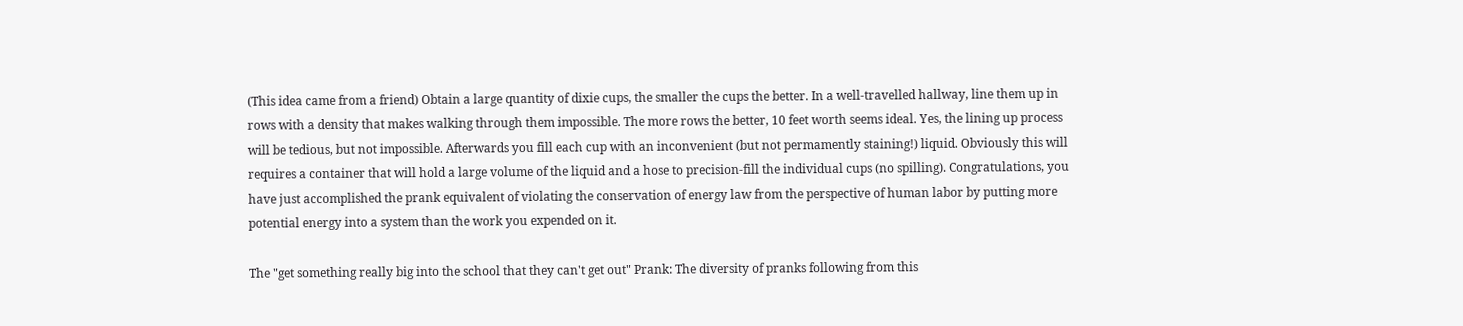(This idea came from a friend) Obtain a large quantity of dixie cups, the smaller the cups the better. In a well-travelled hallway, line them up in rows with a density that makes walking through them impossible. The more rows the better, 10 feet worth seems ideal. Yes, the lining up process will be tedious, but not impossible. Afterwards you fill each cup with an inconvenient (but not permamently staining!) liquid. Obviously this will requires a container that will hold a large volume of the liquid and a hose to precision-fill the individual cups (no spilling). Congratulations, you have just accomplished the prank equivalent of violating the conservation of energy law from the perspective of human labor by putting more potential energy into a system than the work you expended on it.

The "get something really big into the school that they can't get out" Prank: The diversity of pranks following from this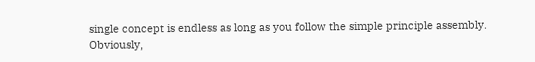single concept is endless as long as you follow the simple principle assembly. Obviously,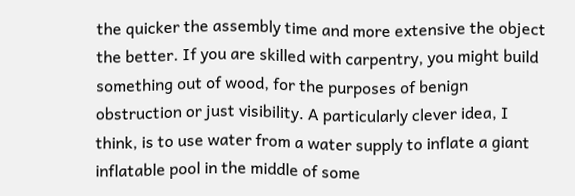the quicker the assembly time and more extensive the object the better. If you are skilled with carpentry, you might build something out of wood, for the purposes of benign obstruction or just visibility. A particularly clever idea, I think, is to use water from a water supply to inflate a giant inflatable pool in the middle of some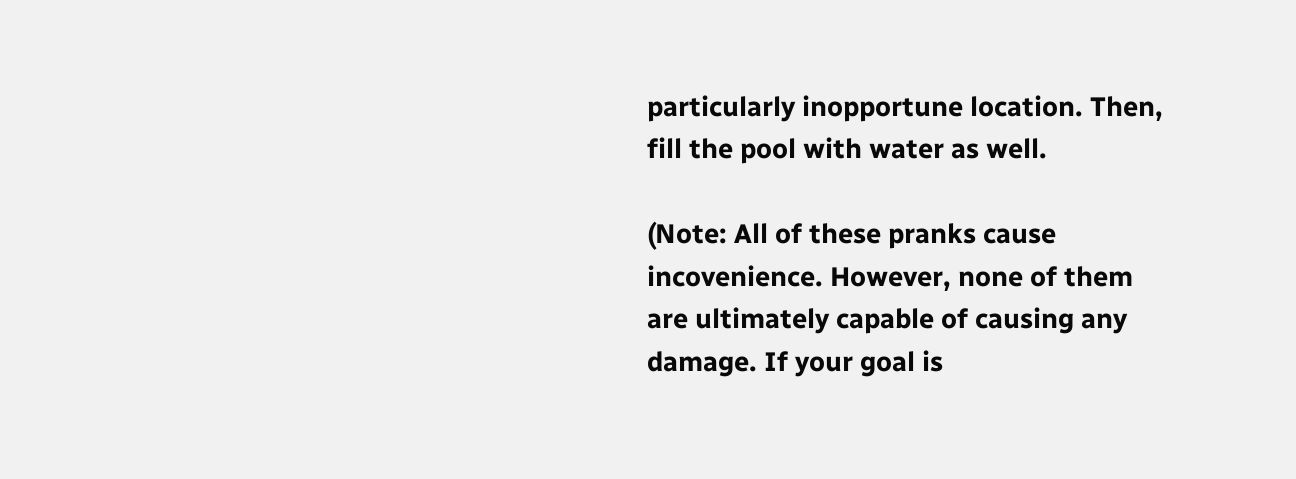particularly inopportune location. Then, fill the pool with water as well.

(Note: All of these pranks cause incovenience. However, none of them are ultimately capable of causing any damage. If your goal is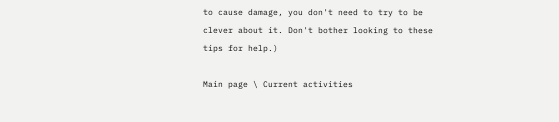to cause damage, you don't need to try to be clever about it. Don't bother looking to these tips for help.)

Main page \ Current activities